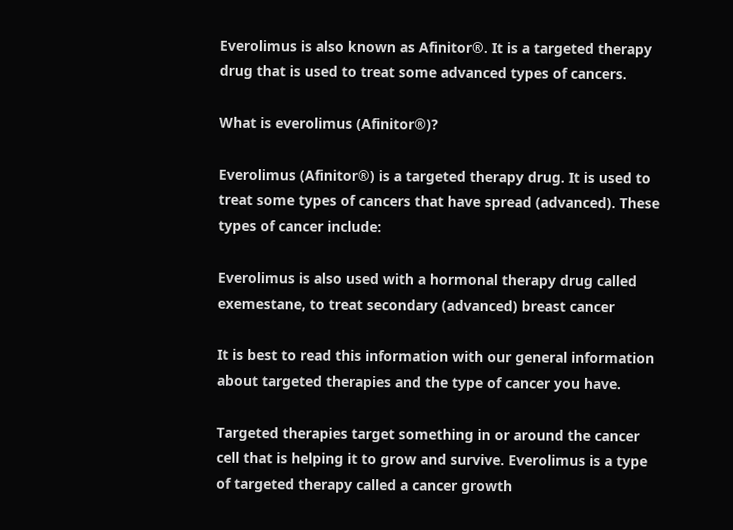Everolimus is also known as Afinitor®. It is a targeted therapy drug that is used to treat some advanced types of cancers.

What is everolimus (Afinitor®)?

Everolimus (Afinitor®) is a targeted therapy drug. It is used to treat some types of cancers that have spread (advanced). These types of cancer include:

Everolimus is also used with a hormonal therapy drug called exemestane, to treat secondary (advanced) breast cancer

It is best to read this information with our general information about targeted therapies and the type of cancer you have.

Targeted therapies target something in or around the cancer cell that is helping it to grow and survive. Everolimus is a type of targeted therapy called a cancer growth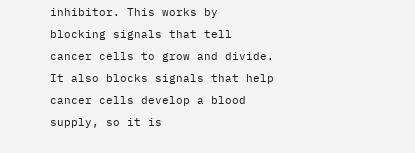inhibitor. This works by blocking signals that tell cancer cells to grow and divide. It also blocks signals that help cancer cells develop a blood supply, so it is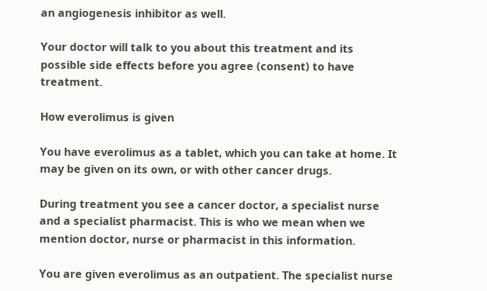an angiogenesis inhibitor as well.

Your doctor will talk to you about this treatment and its possible side effects before you agree (consent) to have treatment.

How everolimus is given

You have everolimus as a tablet, which you can take at home. It may be given on its own, or with other cancer drugs.

During treatment you see a cancer doctor, a specialist nurse and a specialist pharmacist. This is who we mean when we mention doctor, nurse or pharmacist in this information.

You are given everolimus as an outpatient. The specialist nurse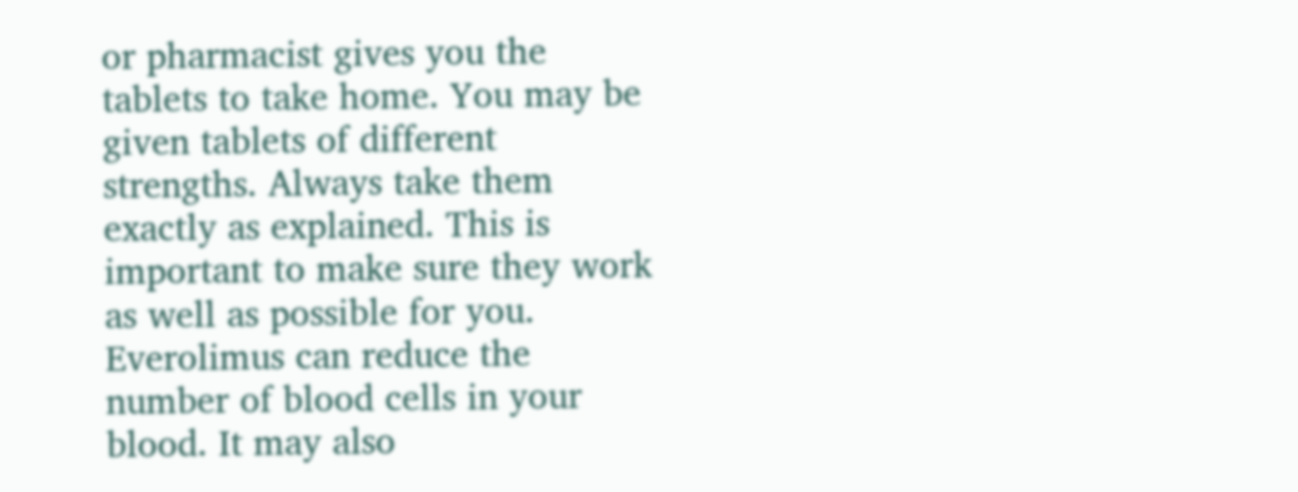or pharmacist gives you the tablets to take home. You may be given tablets of different strengths. Always take them exactly as explained. This is important to make sure they work as well as possible for you. Everolimus can reduce the number of blood cells in your blood. It may also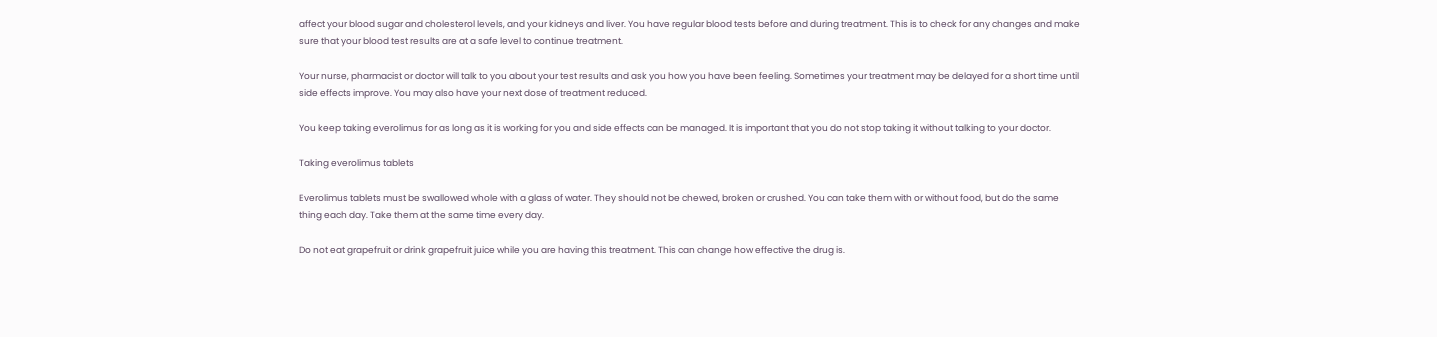affect your blood sugar and cholesterol levels, and your kidneys and liver. You have regular blood tests before and during treatment. This is to check for any changes and make sure that your blood test results are at a safe level to continue treatment.

Your nurse, pharmacist or doctor will talk to you about your test results and ask you how you have been feeling. Sometimes your treatment may be delayed for a short time until side effects improve. You may also have your next dose of treatment reduced.

You keep taking everolimus for as long as it is working for you and side effects can be managed. It is important that you do not stop taking it without talking to your doctor.

Taking everolimus tablets

Everolimus tablets must be swallowed whole with a glass of water. They should not be chewed, broken or crushed. You can take them with or without food, but do the same thing each day. Take them at the same time every day.

Do not eat grapefruit or drink grapefruit juice while you are having this treatment. This can change how effective the drug is.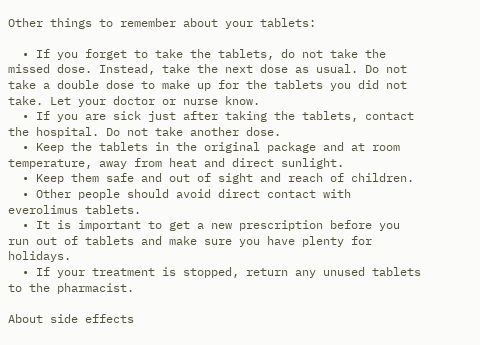Other things to remember about your tablets:

  • If you forget to take the tablets, do not take the missed dose. Instead, take the next dose as usual. Do not take a double dose to make up for the tablets you did not take. Let your doctor or nurse know.
  • If you are sick just after taking the tablets, contact the hospital. Do not take another dose.
  • Keep the tablets in the original package and at room temperature, away from heat and direct sunlight.
  • Keep them safe and out of sight and reach of children.
  • Other people should avoid direct contact with everolimus tablets.
  • It is important to get a new prescription before you run out of tablets and make sure you have plenty for holidays.
  • If your treatment is stopped, return any unused tablets to the pharmacist.

About side effects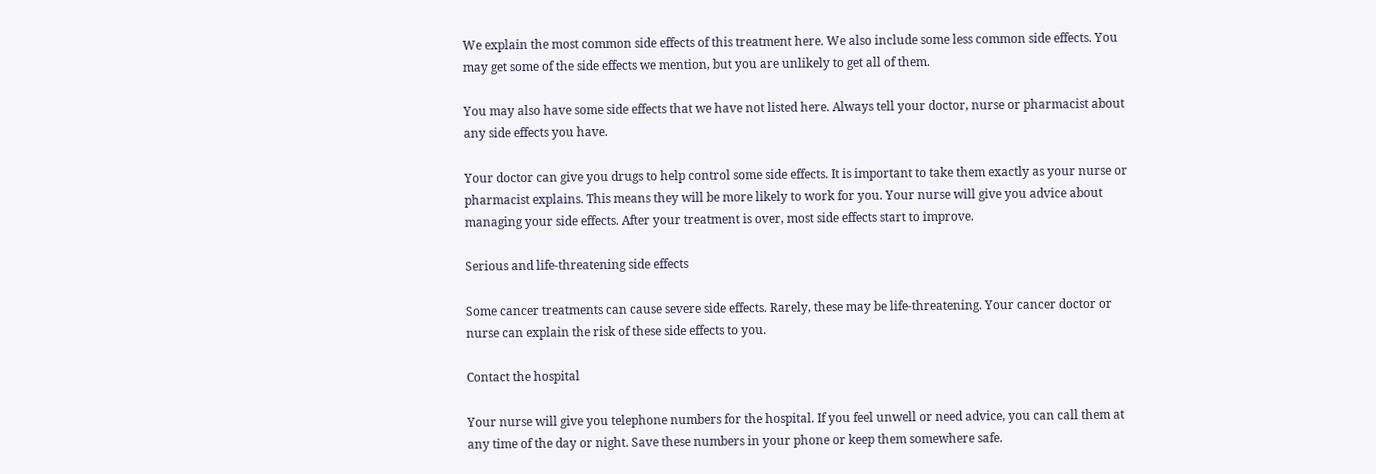We explain the most common side effects of this treatment here. We also include some less common side effects. You may get some of the side effects we mention, but you are unlikely to get all of them.

You may also have some side effects that we have not listed here. Always tell your doctor, nurse or pharmacist about any side effects you have.

Your doctor can give you drugs to help control some side effects. It is important to take them exactly as your nurse or pharmacist explains. This means they will be more likely to work for you. Your nurse will give you advice about managing your side effects. After your treatment is over, most side effects start to improve.

Serious and life-threatening side effects

Some cancer treatments can cause severe side effects. Rarely, these may be life-threatening. Your cancer doctor or nurse can explain the risk of these side effects to you.

Contact the hospital

Your nurse will give you telephone numbers for the hospital. If you feel unwell or need advice, you can call them at any time of the day or night. Save these numbers in your phone or keep them somewhere safe.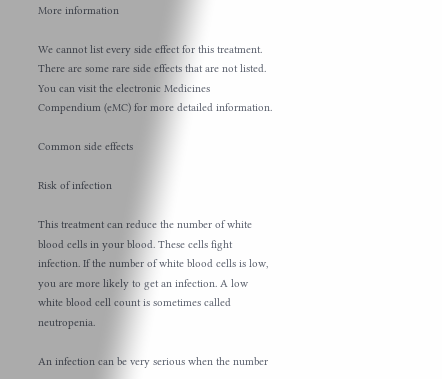More information

We cannot list every side effect for this treatment. There are some rare side effects that are not listed. You can visit the electronic Medicines Compendium (eMC) for more detailed information.

Common side effects

Risk of infection

This treatment can reduce the number of white blood cells in your blood. These cells fight infection. If the number of white blood cells is low, you are more likely to get an infection. A low white blood cell count is sometimes called neutropenia.

An infection can be very serious when the number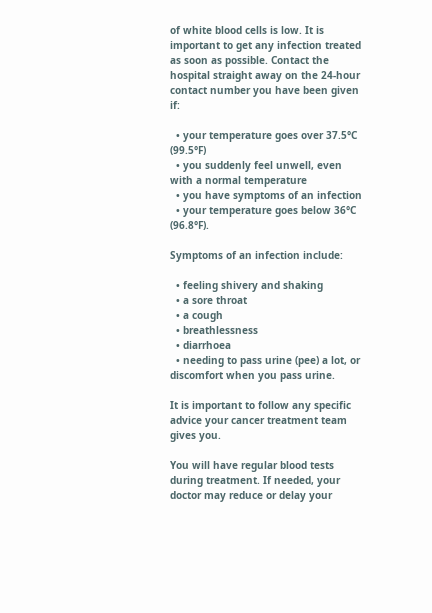of white blood cells is low. It is important to get any infection treated as soon as possible. Contact the hospital straight away on the 24-hour contact number you have been given if:

  • your temperature goes over 37.5°C (99.5°F)
  • you suddenly feel unwell, even with a normal temperature
  • you have symptoms of an infection
  • your temperature goes below 36°C (96.8°F).

Symptoms of an infection include:

  • feeling shivery and shaking
  • a sore throat
  • a cough
  • breathlessness
  • diarrhoea
  • needing to pass urine (pee) a lot, or discomfort when you pass urine.

It is important to follow any specific advice your cancer treatment team gives you.

You will have regular blood tests during treatment. If needed, your doctor may reduce or delay your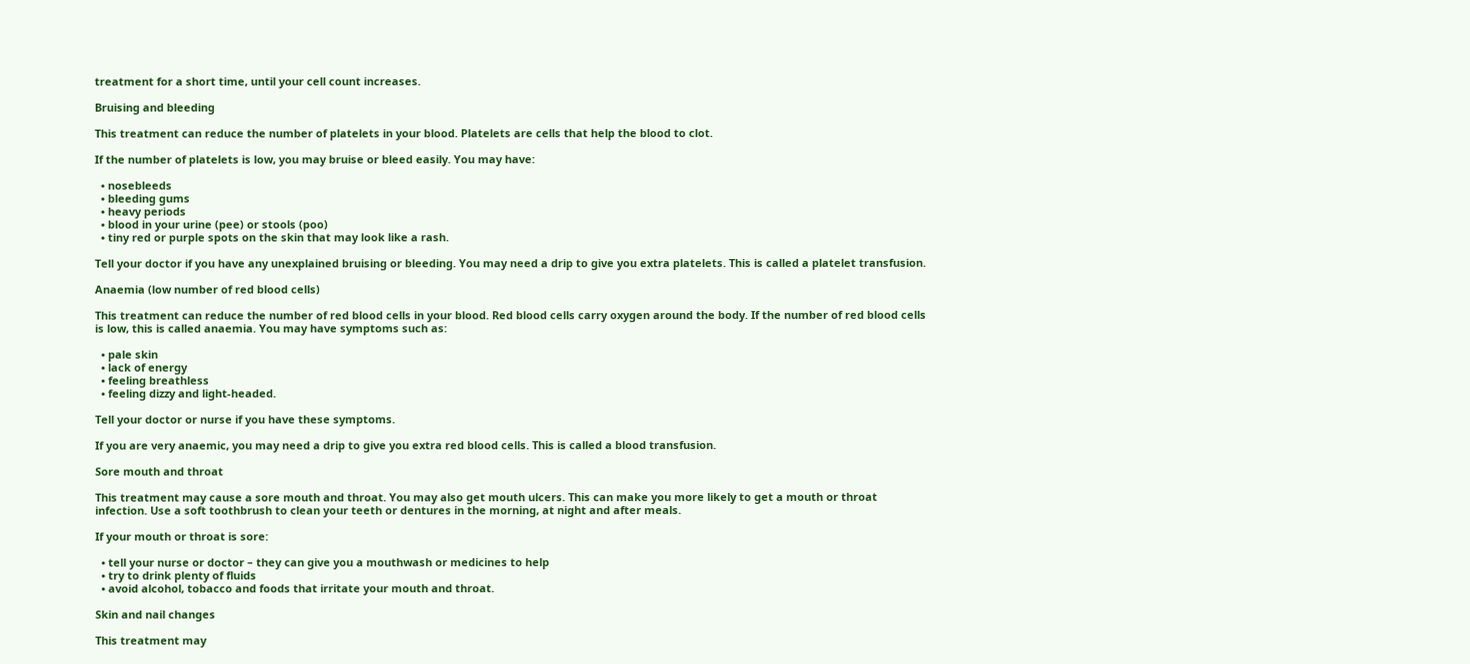treatment for a short time, until your cell count increases.

Bruising and bleeding

This treatment can reduce the number of platelets in your blood. Platelets are cells that help the blood to clot.

If the number of platelets is low, you may bruise or bleed easily. You may have:

  • nosebleeds
  • bleeding gums
  • heavy periods
  • blood in your urine (pee) or stools (poo)
  • tiny red or purple spots on the skin that may look like a rash.

Tell your doctor if you have any unexplained bruising or bleeding. You may need a drip to give you extra platelets. This is called a platelet transfusion.

Anaemia (low number of red blood cells)

This treatment can reduce the number of red blood cells in your blood. Red blood cells carry oxygen around the body. If the number of red blood cells is low, this is called anaemia. You may have symptoms such as:

  • pale skin
  • lack of energy
  • feeling breathless
  • feeling dizzy and light-headed.

Tell your doctor or nurse if you have these symptoms.

If you are very anaemic, you may need a drip to give you extra red blood cells. This is called a blood transfusion.

Sore mouth and throat

This treatment may cause a sore mouth and throat. You may also get mouth ulcers. This can make you more likely to get a mouth or throat infection. Use a soft toothbrush to clean your teeth or dentures in the morning, at night and after meals.

If your mouth or throat is sore:

  • tell your nurse or doctor – they can give you a mouthwash or medicines to help
  • try to drink plenty of fluids
  • avoid alcohol, tobacco and foods that irritate your mouth and throat.

Skin and nail changes

This treatment may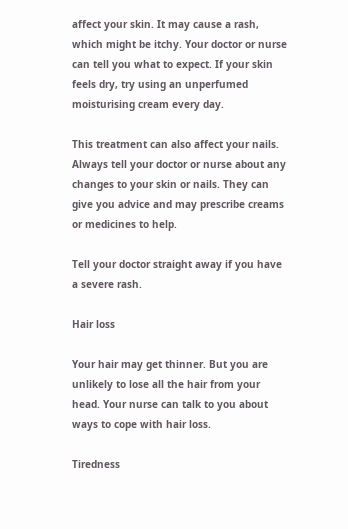affect your skin. It may cause a rash, which might be itchy. Your doctor or nurse can tell you what to expect. If your skin feels dry, try using an unperfumed moisturising cream every day.

This treatment can also affect your nails. Always tell your doctor or nurse about any changes to your skin or nails. They can give you advice and may prescribe creams or medicines to help.

Tell your doctor straight away if you have a severe rash.

Hair loss

Your hair may get thinner. But you are unlikely to lose all the hair from your head. Your nurse can talk to you about ways to cope with hair loss.

Tiredness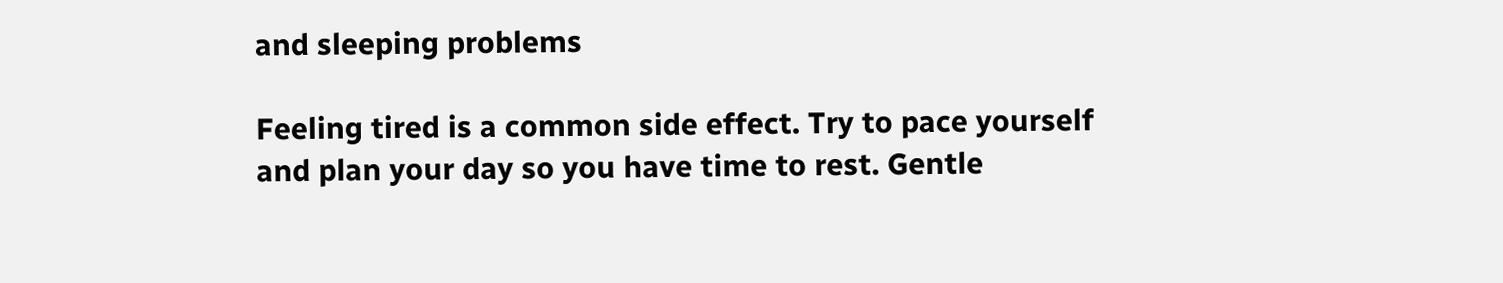and sleeping problems

Feeling tired is a common side effect. Try to pace yourself and plan your day so you have time to rest. Gentle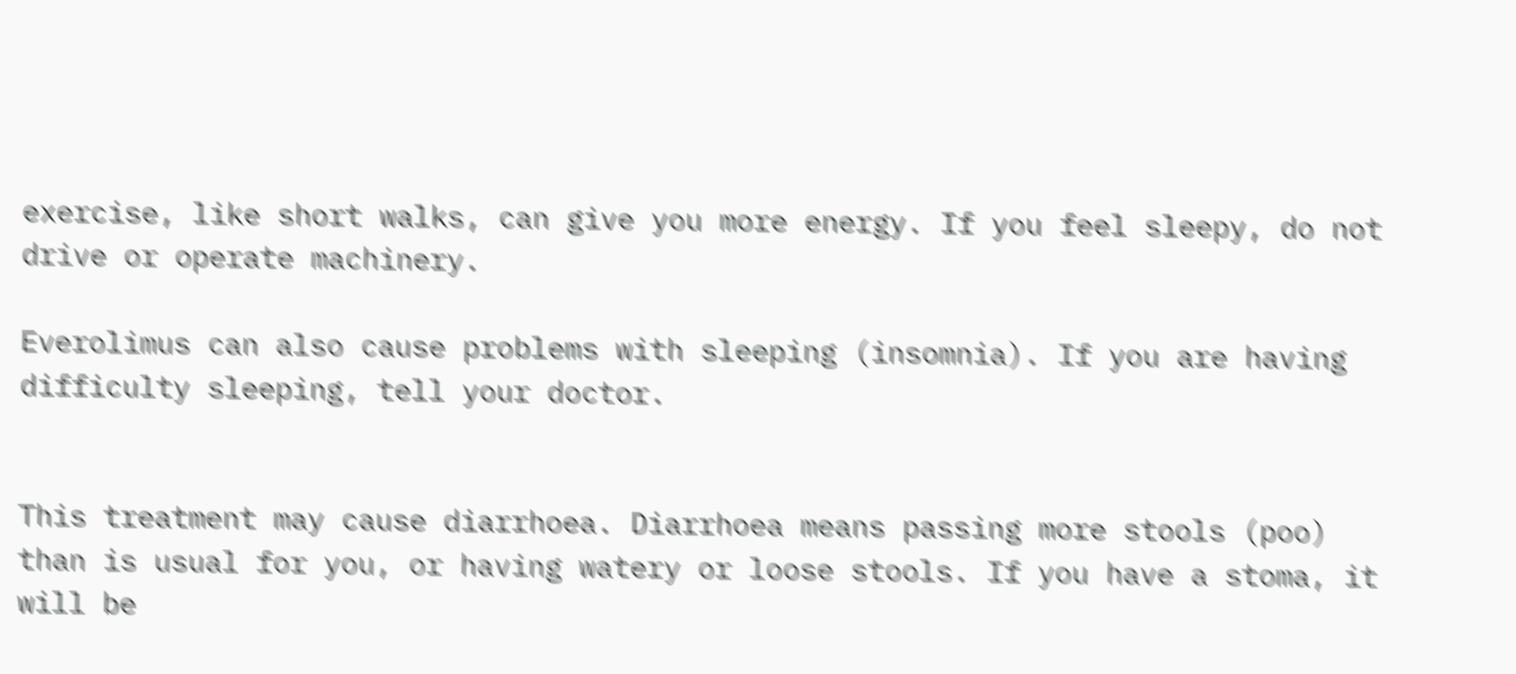exercise, like short walks, can give you more energy. If you feel sleepy, do not drive or operate machinery.

Everolimus can also cause problems with sleeping (insomnia). If you are having difficulty sleeping, tell your doctor.


This treatment may cause diarrhoea. Diarrhoea means passing more stools (poo) than is usual for you, or having watery or loose stools. If you have a stoma, it will be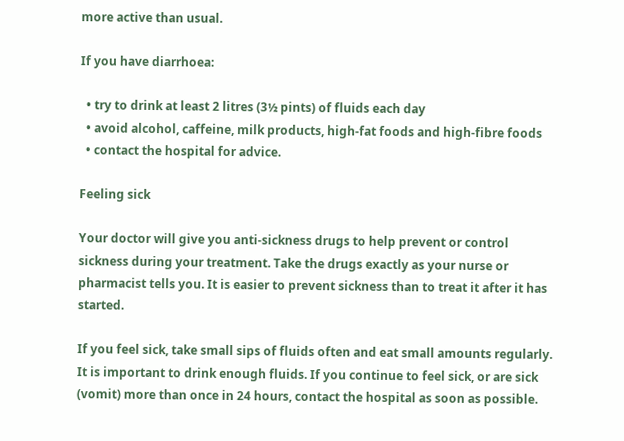more active than usual.

If you have diarrhoea:

  • try to drink at least 2 litres (3½ pints) of fluids each day
  • avoid alcohol, caffeine, milk products, high-fat foods and high-fibre foods
  • contact the hospital for advice.

Feeling sick

Your doctor will give you anti-sickness drugs to help prevent or control sickness during your treatment. Take the drugs exactly as your nurse or pharmacist tells you. It is easier to prevent sickness than to treat it after it has started.

If you feel sick, take small sips of fluids often and eat small amounts regularly. It is important to drink enough fluids. If you continue to feel sick, or are sick (vomit) more than once in 24 hours, contact the hospital as soon as possible.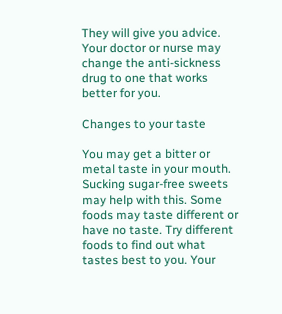They will give you advice. Your doctor or nurse may change the anti-sickness drug to one that works better for you.

Changes to your taste

You may get a bitter or metal taste in your mouth. Sucking sugar-free sweets may help with this. Some foods may taste different or have no taste. Try different foods to find out what tastes best to you. Your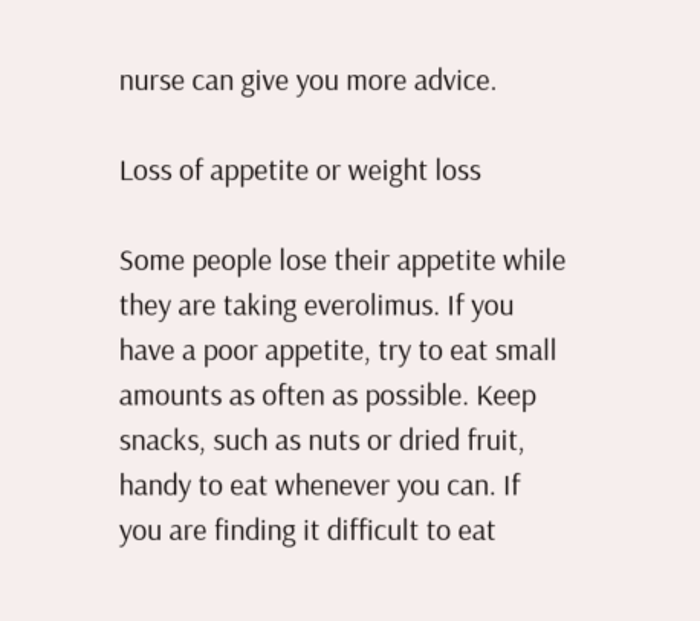nurse can give you more advice.

Loss of appetite or weight loss

Some people lose their appetite while they are taking everolimus. If you have a poor appetite, try to eat small amounts as often as possible. Keep snacks, such as nuts or dried fruit, handy to eat whenever you can. If you are finding it difficult to eat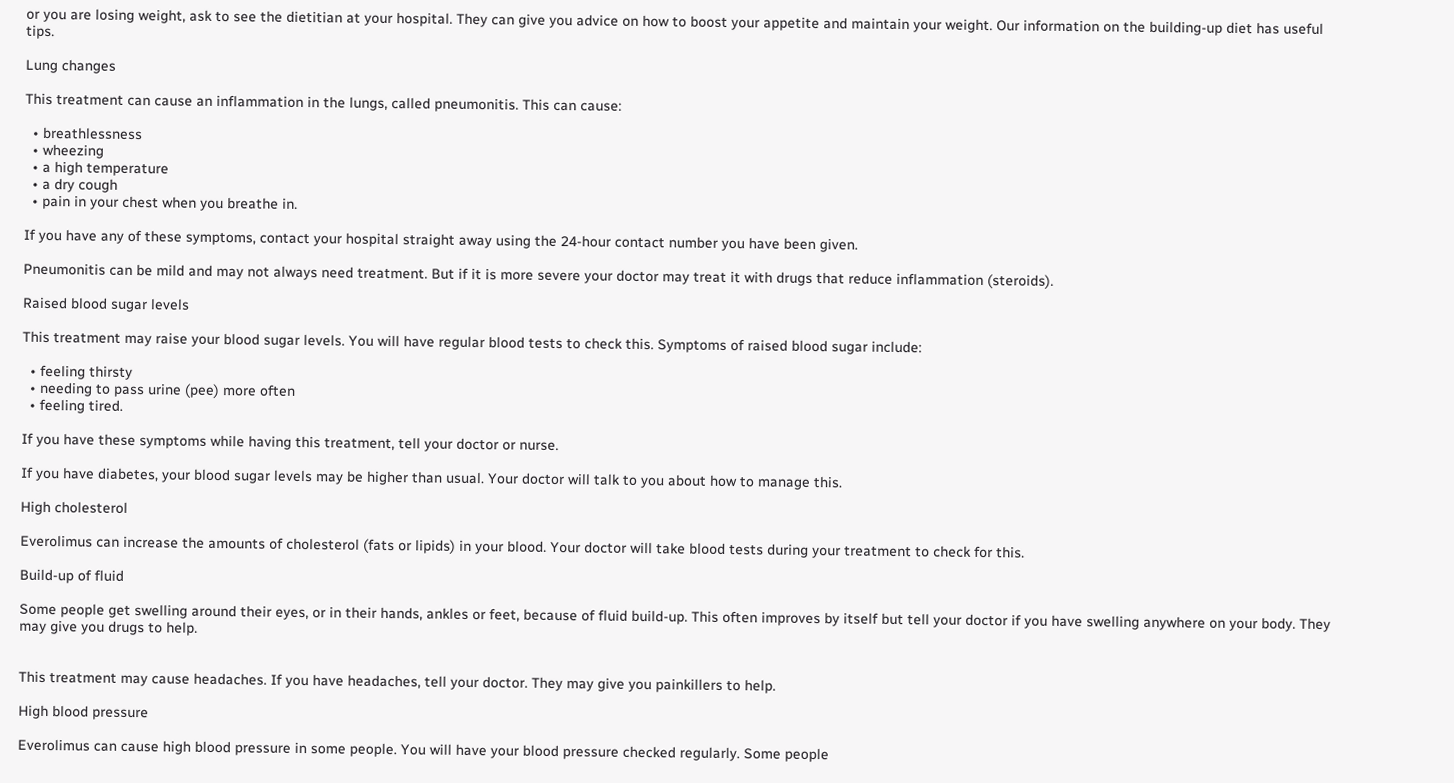or you are losing weight, ask to see the dietitian at your hospital. They can give you advice on how to boost your appetite and maintain your weight. Our information on the building-up diet has useful tips.

Lung changes

This treatment can cause an inflammation in the lungs, called pneumonitis. This can cause:

  • breathlessness
  • wheezing
  • a high temperature
  • a dry cough
  • pain in your chest when you breathe in.

If you have any of these symptoms, contact your hospital straight away using the 24-hour contact number you have been given.

Pneumonitis can be mild and may not always need treatment. But if it is more severe your doctor may treat it with drugs that reduce inflammation (steroids).

Raised blood sugar levels

This treatment may raise your blood sugar levels. You will have regular blood tests to check this. Symptoms of raised blood sugar include:

  • feeling thirsty
  • needing to pass urine (pee) more often
  • feeling tired.

If you have these symptoms while having this treatment, tell your doctor or nurse.

If you have diabetes, your blood sugar levels may be higher than usual. Your doctor will talk to you about how to manage this.

High cholesterol

Everolimus can increase the amounts of cholesterol (fats or lipids) in your blood. Your doctor will take blood tests during your treatment to check for this.

Build-up of fluid

Some people get swelling around their eyes, or in their hands, ankles or feet, because of fluid build-up. This often improves by itself but tell your doctor if you have swelling anywhere on your body. They may give you drugs to help.


This treatment may cause headaches. If you have headaches, tell your doctor. They may give you painkillers to help.

High blood pressure

Everolimus can cause high blood pressure in some people. You will have your blood pressure checked regularly. Some people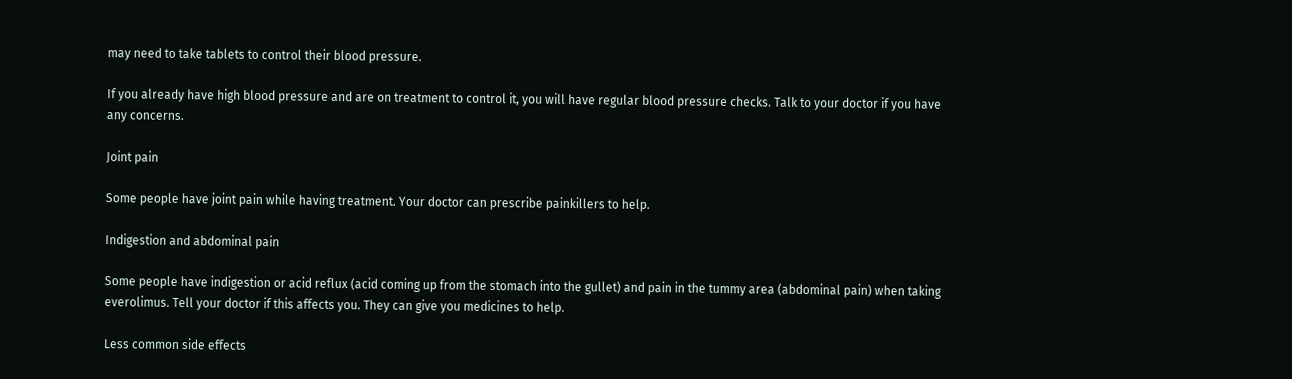may need to take tablets to control their blood pressure.

If you already have high blood pressure and are on treatment to control it, you will have regular blood pressure checks. Talk to your doctor if you have any concerns.

Joint pain

Some people have joint pain while having treatment. Your doctor can prescribe painkillers to help.

Indigestion and abdominal pain

Some people have indigestion or acid reflux (acid coming up from the stomach into the gullet) and pain in the tummy area (abdominal pain) when taking everolimus. Tell your doctor if this affects you. They can give you medicines to help.

Less common side effects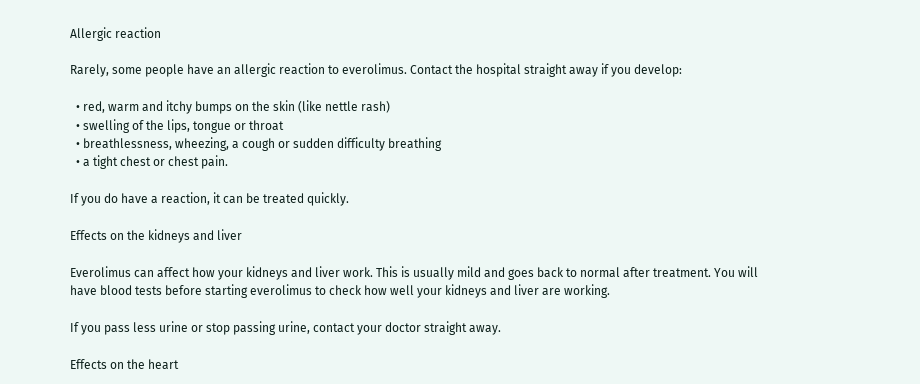Allergic reaction

Rarely, some people have an allergic reaction to everolimus. Contact the hospital straight away if you develop:

  • red, warm and itchy bumps on the skin (like nettle rash)
  • swelling of the lips, tongue or throat
  • breathlessness, wheezing, a cough or sudden difficulty breathing
  • a tight chest or chest pain.

If you do have a reaction, it can be treated quickly.

Effects on the kidneys and liver

Everolimus can affect how your kidneys and liver work. This is usually mild and goes back to normal after treatment. You will have blood tests before starting everolimus to check how well your kidneys and liver are working.

If you pass less urine or stop passing urine, contact your doctor straight away.

Effects on the heart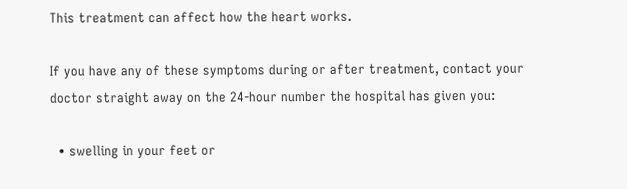This treatment can affect how the heart works.

If you have any of these symptoms during or after treatment, contact your doctor straight away on the 24-hour number the hospital has given you:

  • swelling in your feet or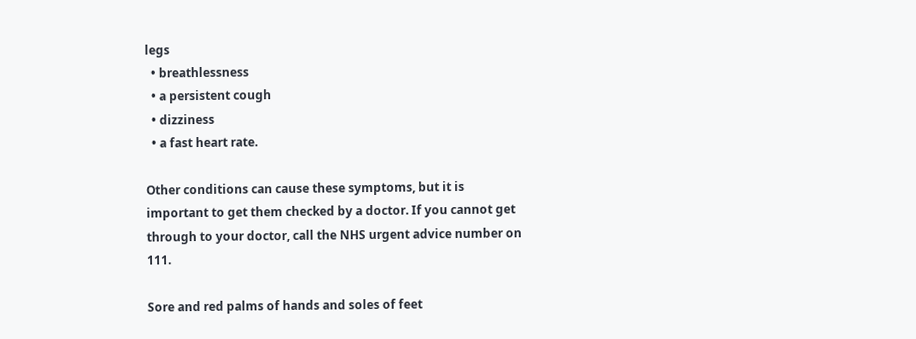legs
  • breathlessness
  • a persistent cough
  • dizziness
  • a fast heart rate.

Other conditions can cause these symptoms, but it is important to get them checked by a doctor. If you cannot get through to your doctor, call the NHS urgent advice number on 111.

Sore and red palms of hands and soles of feet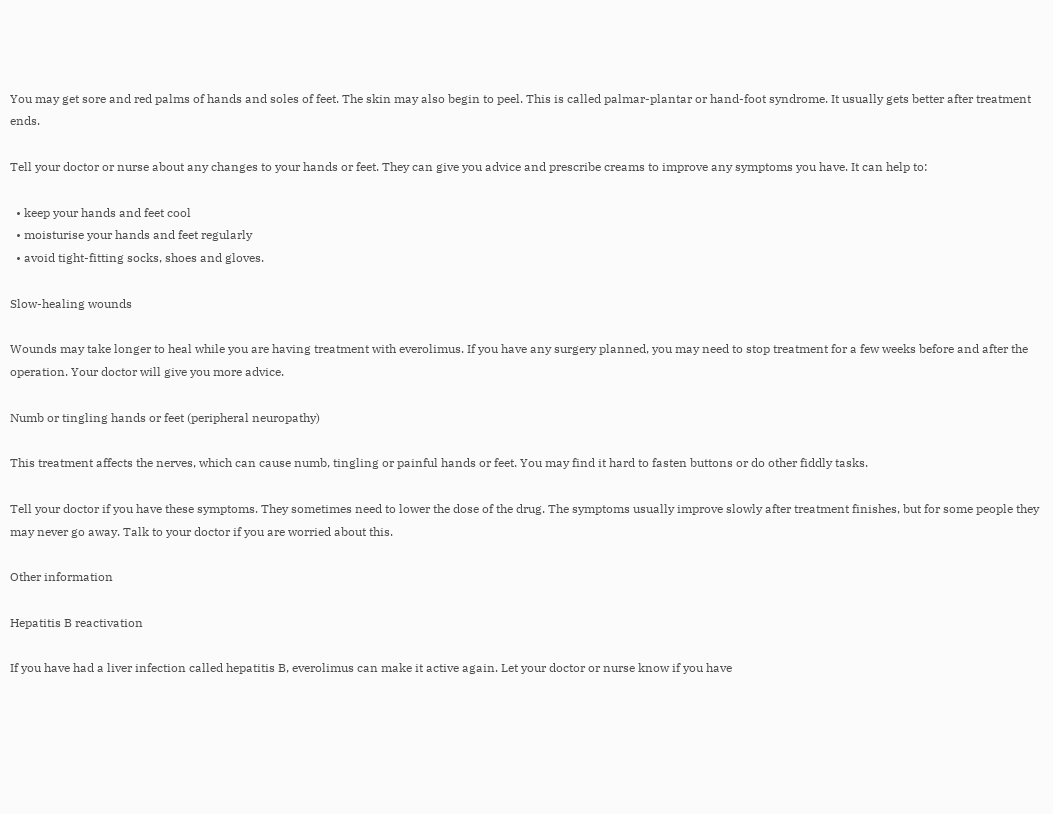You may get sore and red palms of hands and soles of feet. The skin may also begin to peel. This is called palmar-plantar or hand-foot syndrome. It usually gets better after treatment ends.

Tell your doctor or nurse about any changes to your hands or feet. They can give you advice and prescribe creams to improve any symptoms you have. It can help to:

  • keep your hands and feet cool
  • moisturise your hands and feet regularly
  • avoid tight-fitting socks, shoes and gloves.

Slow-healing wounds

Wounds may take longer to heal while you are having treatment with everolimus. If you have any surgery planned, you may need to stop treatment for a few weeks before and after the operation. Your doctor will give you more advice.

Numb or tingling hands or feet (peripheral neuropathy)

This treatment affects the nerves, which can cause numb, tingling or painful hands or feet. You may find it hard to fasten buttons or do other fiddly tasks.

Tell your doctor if you have these symptoms. They sometimes need to lower the dose of the drug. The symptoms usually improve slowly after treatment finishes, but for some people they may never go away. Talk to your doctor if you are worried about this.

Other information

Hepatitis B reactivation

If you have had a liver infection called hepatitis B, everolimus can make it active again. Let your doctor or nurse know if you have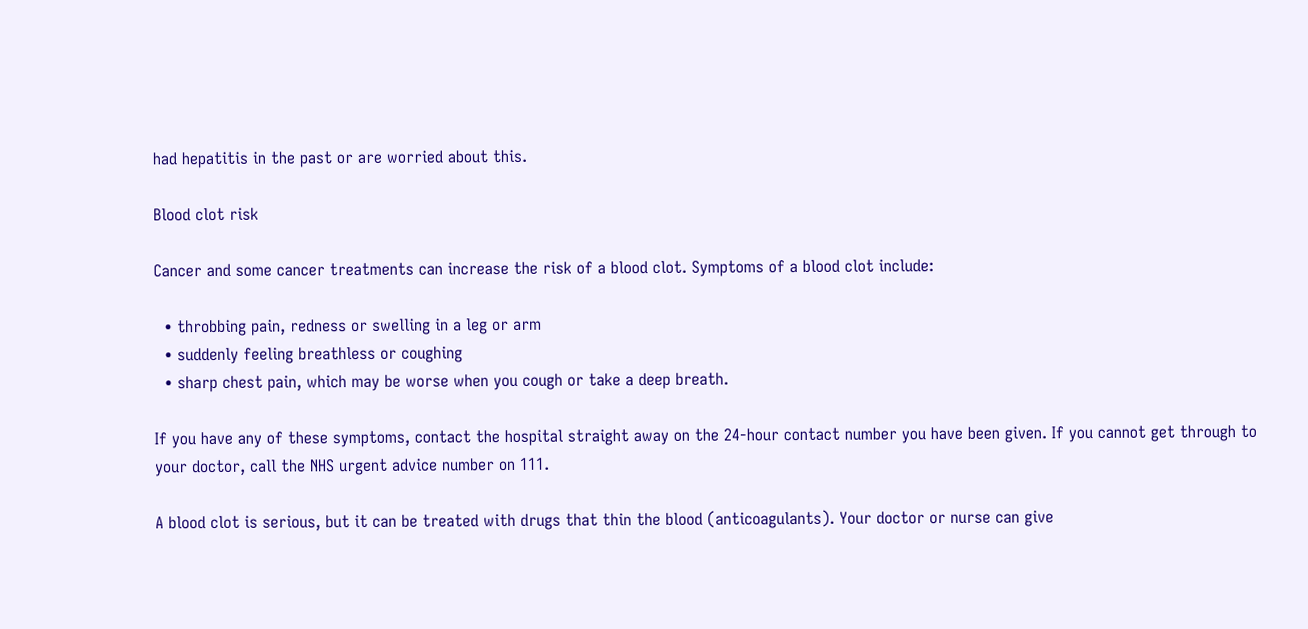had hepatitis in the past or are worried about this.

Blood clot risk

Cancer and some cancer treatments can increase the risk of a blood clot. Symptoms of a blood clot include:

  • throbbing pain, redness or swelling in a leg or arm
  • suddenly feeling breathless or coughing
  • sharp chest pain, which may be worse when you cough or take a deep breath.

If you have any of these symptoms, contact the hospital straight away on the 24-hour contact number you have been given. If you cannot get through to your doctor, call the NHS urgent advice number on 111.

A blood clot is serious, but it can be treated with drugs that thin the blood (anticoagulants). Your doctor or nurse can give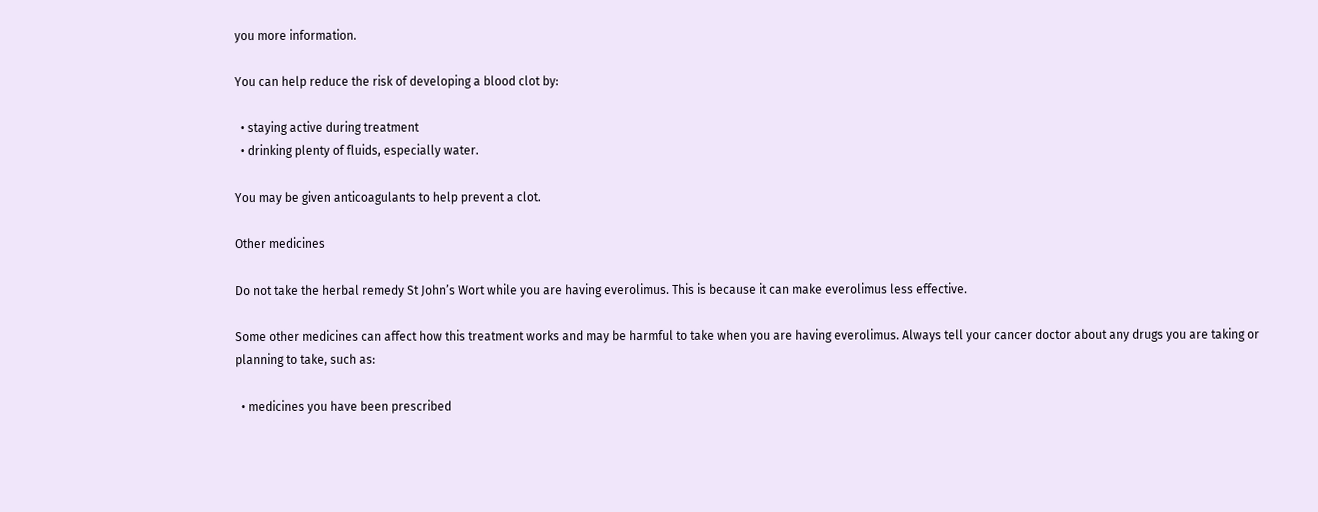you more information.

You can help reduce the risk of developing a blood clot by:

  • staying active during treatment
  • drinking plenty of fluids, especially water.

You may be given anticoagulants to help prevent a clot.

Other medicines

Do not take the herbal remedy St John’s Wort while you are having everolimus. This is because it can make everolimus less effective.

Some other medicines can affect how this treatment works and may be harmful to take when you are having everolimus. Always tell your cancer doctor about any drugs you are taking or planning to take, such as:

  • medicines you have been prescribed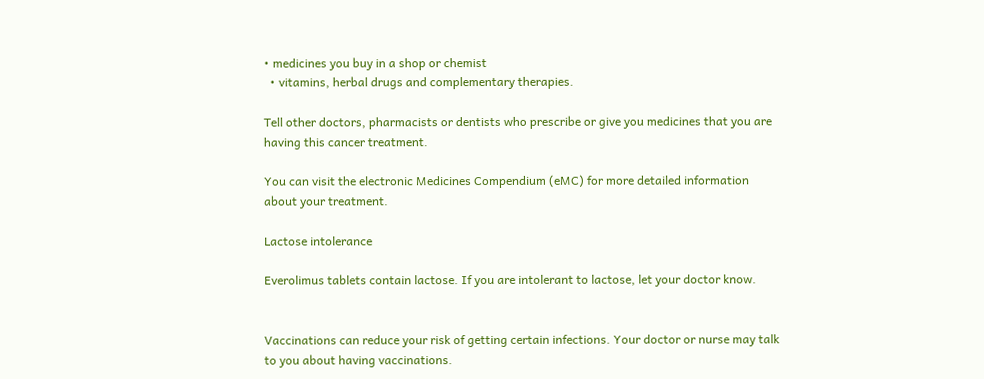• medicines you buy in a shop or chemist
  • vitamins, herbal drugs and complementary therapies.

Tell other doctors, pharmacists or dentists who prescribe or give you medicines that you are having this cancer treatment.

You can visit the electronic Medicines Compendium (eMC) for more detailed information about your treatment.

Lactose intolerance

Everolimus tablets contain lactose. If you are intolerant to lactose, let your doctor know.


Vaccinations can reduce your risk of getting certain infections. Your doctor or nurse may talk to you about having vaccinations.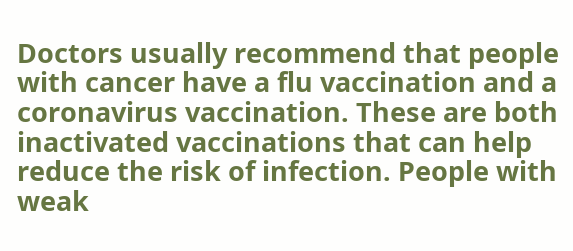Doctors usually recommend that people with cancer have a flu vaccination and a coronavirus vaccination. These are both inactivated vaccinations that can help reduce the risk of infection. People with weak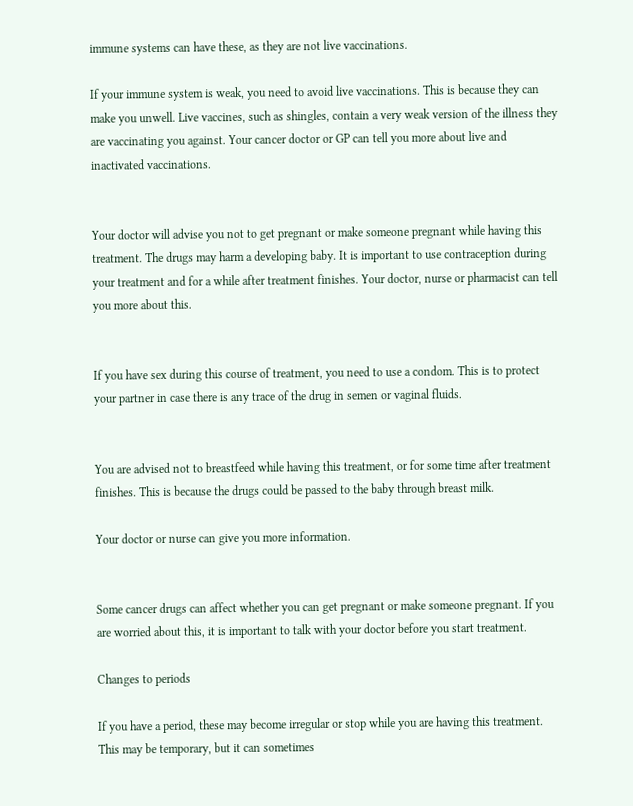immune systems can have these, as they are not live vaccinations.

If your immune system is weak, you need to avoid live vaccinations. This is because they can make you unwell. Live vaccines, such as shingles, contain a very weak version of the illness they are vaccinating you against. Your cancer doctor or GP can tell you more about live and inactivated vaccinations.


Your doctor will advise you not to get pregnant or make someone pregnant while having this treatment. The drugs may harm a developing baby. It is important to use contraception during your treatment and for a while after treatment finishes. Your doctor, nurse or pharmacist can tell you more about this.


If you have sex during this course of treatment, you need to use a condom. This is to protect your partner in case there is any trace of the drug in semen or vaginal fluids.


You are advised not to breastfeed while having this treatment, or for some time after treatment finishes. This is because the drugs could be passed to the baby through breast milk.

Your doctor or nurse can give you more information.


Some cancer drugs can affect whether you can get pregnant or make someone pregnant. If you are worried about this, it is important to talk with your doctor before you start treatment.

Changes to periods

If you have a period, these may become irregular or stop while you are having this treatment. This may be temporary, but it can sometimes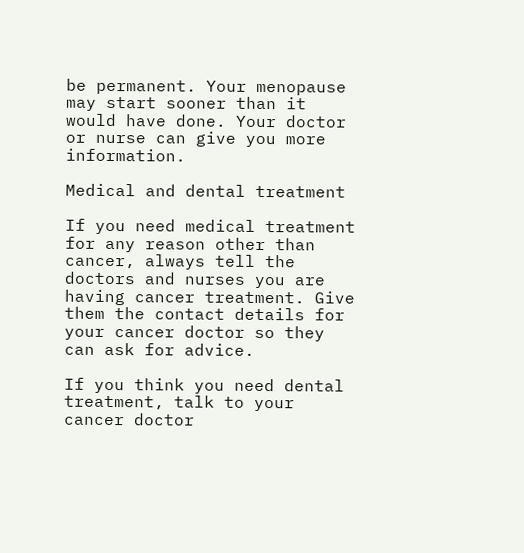be permanent. Your menopause may start sooner than it would have done. Your doctor or nurse can give you more information.

Medical and dental treatment

If you need medical treatment for any reason other than cancer, always tell the doctors and nurses you are having cancer treatment. Give them the contact details for your cancer doctor so they can ask for advice.

If you think you need dental treatment, talk to your cancer doctor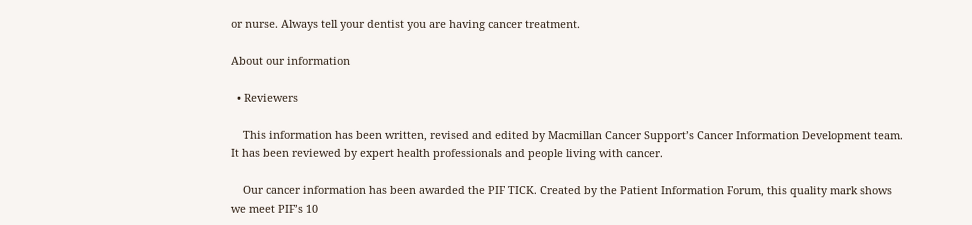or nurse. Always tell your dentist you are having cancer treatment.

About our information

  • Reviewers

    This information has been written, revised and edited by Macmillan Cancer Support’s Cancer Information Development team. It has been reviewed by expert health professionals and people living with cancer.

    Our cancer information has been awarded the PIF TICK. Created by the Patient Information Forum, this quality mark shows we meet PIF’s 10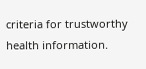criteria for trustworthy health information.